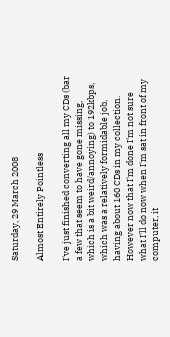Saturday, 29 March 2008

Almost Entirely Pointless

I've just finished converting all my CDs (bar a few that seem to have gone missing, which is a bit weird/annoying) to 192kbps, which was a relatively formidable job, having about 160 CDs in my collection. However now that I'm done I'm not sure what I'll do now when I'm sat in front of my computer, it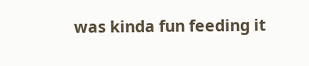was kinda fun feeding it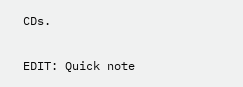CDs.

EDIT: Quick note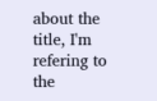about the title, I'm refering to the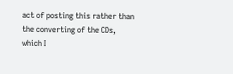act of posting this rather than the converting of the CDs, which I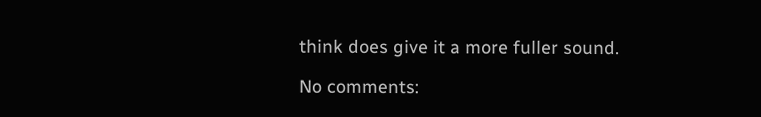think does give it a more fuller sound.

No comments: